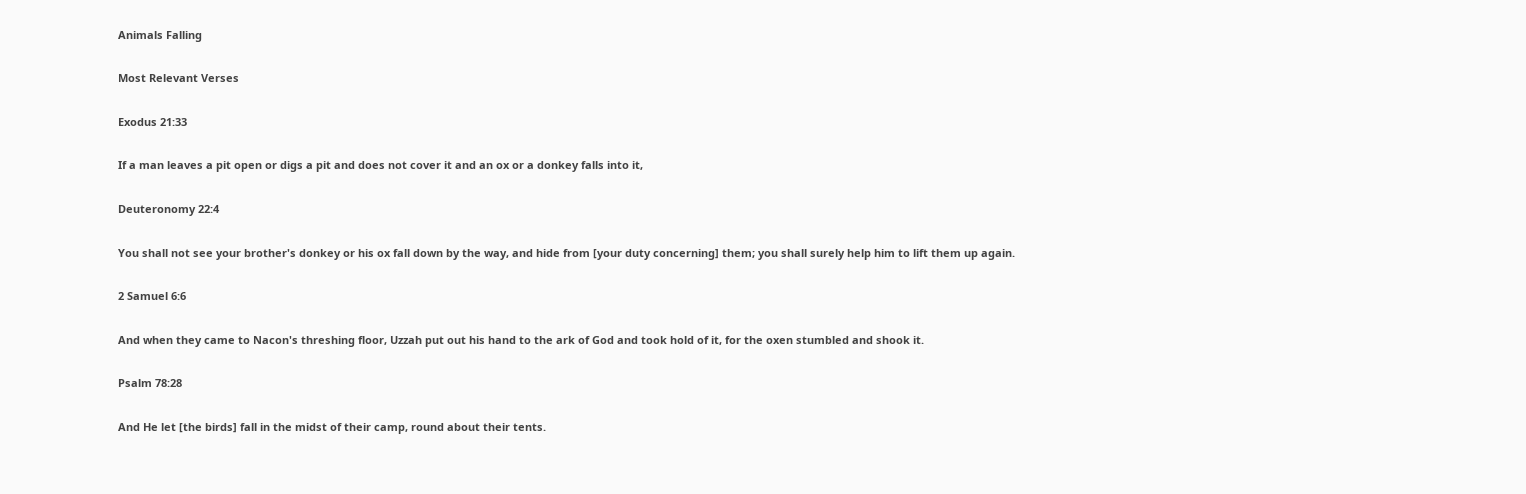Animals Falling

Most Relevant Verses

Exodus 21:33

If a man leaves a pit open or digs a pit and does not cover it and an ox or a donkey falls into it,

Deuteronomy 22:4

You shall not see your brother's donkey or his ox fall down by the way, and hide from [your duty concerning] them; you shall surely help him to lift them up again.

2 Samuel 6:6

And when they came to Nacon's threshing floor, Uzzah put out his hand to the ark of God and took hold of it, for the oxen stumbled and shook it.

Psalm 78:28

And He let [the birds] fall in the midst of their camp, round about their tents.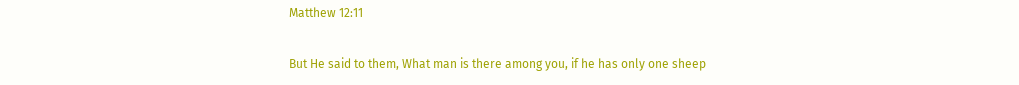Matthew 12:11

But He said to them, What man is there among you, if he has only one sheep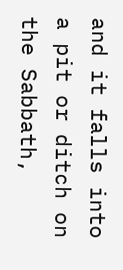and it falls into a pit or ditch on the Sabbath,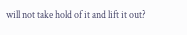will not take hold of it and lift it out?